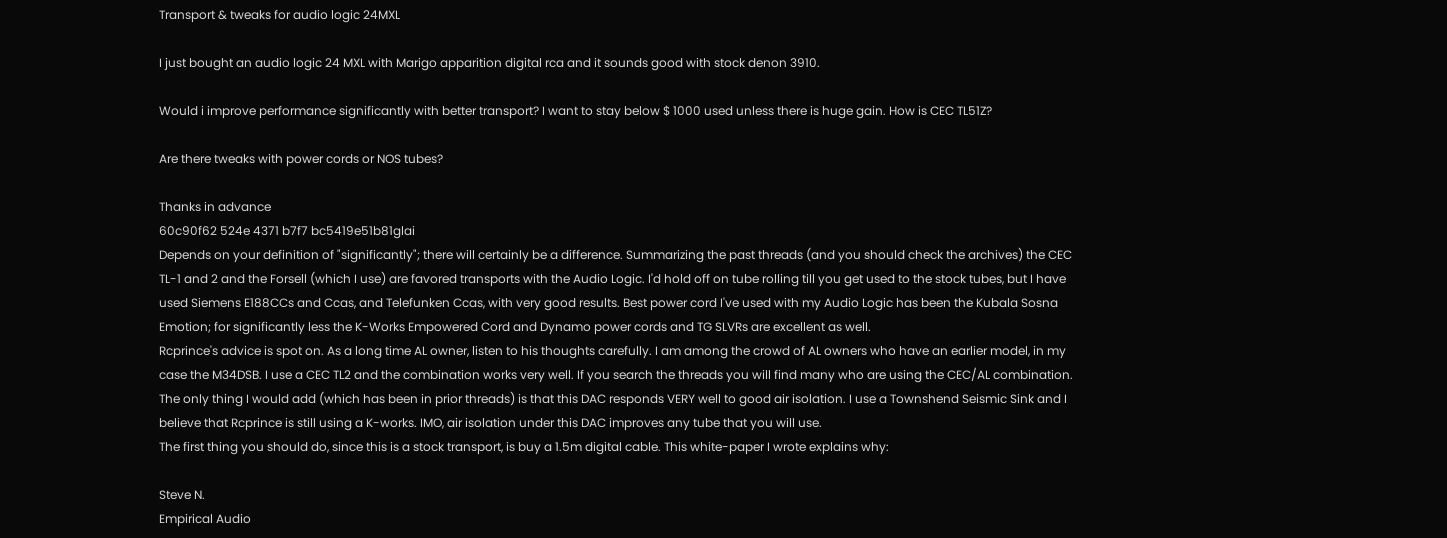Transport & tweaks for audio logic 24MXL

I just bought an audio logic 24 MXL with Marigo apparition digital rca and it sounds good with stock denon 3910.

Would i improve performance significantly with better transport? I want to stay below $ 1000 used unless there is huge gain. How is CEC TL51Z?

Are there tweaks with power cords or NOS tubes?

Thanks in advance
60c90f62 524e 4371 b7f7 bc5419e51b81glai
Depends on your definition of "significantly"; there will certainly be a difference. Summarizing the past threads (and you should check the archives) the CEC TL-1 and 2 and the Forsell (which I use) are favored transports with the Audio Logic. I'd hold off on tube rolling till you get used to the stock tubes, but I have used Siemens E188CCs and Ccas, and Telefunken Ccas, with very good results. Best power cord I've used with my Audio Logic has been the Kubala Sosna Emotion; for significantly less the K-Works Empowered Cord and Dynamo power cords and TG SLVRs are excellent as well.
Rcprince's advice is spot on. As a long time AL owner, listen to his thoughts carefully. I am among the crowd of AL owners who have an earlier model, in my case the M34DSB. I use a CEC TL2 and the combination works very well. If you search the threads you will find many who are using the CEC/AL combination. The only thing I would add (which has been in prior threads) is that this DAC responds VERY well to good air isolation. I use a Townshend Seismic Sink and I believe that Rcprince is still using a K-works. IMO, air isolation under this DAC improves any tube that you will use.
The first thing you should do, since this is a stock transport, is buy a 1.5m digital cable. This white-paper I wrote explains why:

Steve N.
Empirical Audio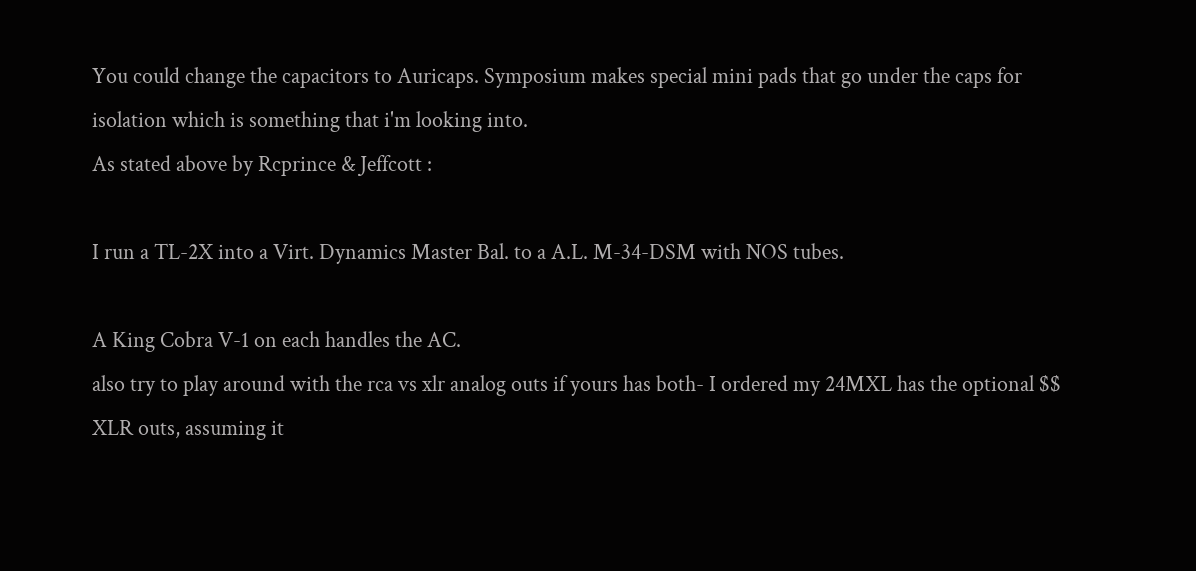You could change the capacitors to Auricaps. Symposium makes special mini pads that go under the caps for isolation which is something that i'm looking into.
As stated above by Rcprince & Jeffcott :

I run a TL-2X into a Virt. Dynamics Master Bal. to a A.L. M-34-DSM with NOS tubes.

A King Cobra V-1 on each handles the AC.
also try to play around with the rca vs xlr analog outs if yours has both- I ordered my 24MXL has the optional $$ XLR outs, assuming it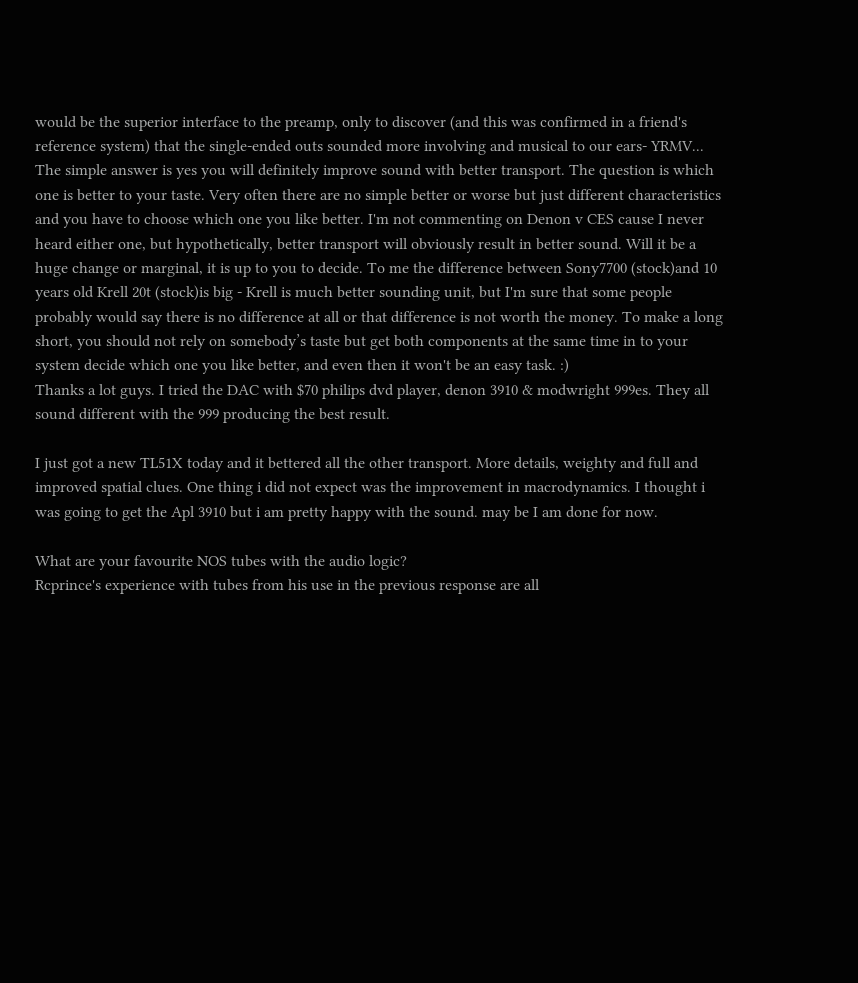would be the superior interface to the preamp, only to discover (and this was confirmed in a friend's reference system) that the single-ended outs sounded more involving and musical to our ears- YRMV...
The simple answer is yes you will definitely improve sound with better transport. The question is which one is better to your taste. Very often there are no simple better or worse but just different characteristics and you have to choose which one you like better. I'm not commenting on Denon v CES cause I never heard either one, but hypothetically, better transport will obviously result in better sound. Will it be a huge change or marginal, it is up to you to decide. To me the difference between Sony7700 (stock)and 10 years old Krell 20t (stock)is big - Krell is much better sounding unit, but I'm sure that some people probably would say there is no difference at all or that difference is not worth the money. To make a long short, you should not rely on somebody’s taste but get both components at the same time in to your system decide which one you like better, and even then it won't be an easy task. :)
Thanks a lot guys. I tried the DAC with $70 philips dvd player, denon 3910 & modwright 999es. They all sound different with the 999 producing the best result.

I just got a new TL51X today and it bettered all the other transport. More details, weighty and full and improved spatial clues. One thing i did not expect was the improvement in macrodynamics. I thought i was going to get the Apl 3910 but i am pretty happy with the sound. may be I am done for now.

What are your favourite NOS tubes with the audio logic?
Rcprince's experience with tubes from his use in the previous response are all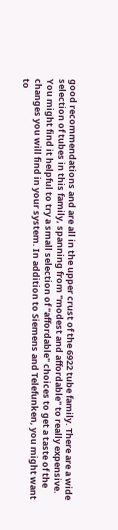good recommendations and are all in the upper crust of the 6922 tube family. There are a wide selection of tubes in this family, spanning from "modest and affordable" to really expensive. You might find it helpful to try a small selection of "affordable" choices to get a taste of the changes you will find in your system. In addition to Siemens and Telefunken, you might want to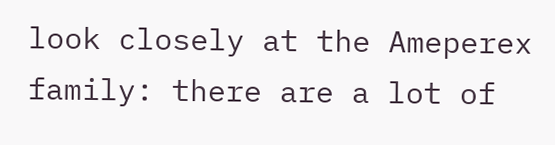look closely at the Ameperex family: there are a lot of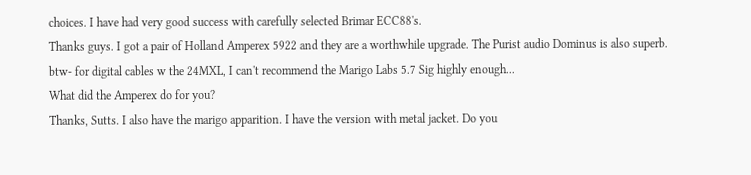choices. I have had very good success with carefully selected Brimar ECC88's.
Thanks guys. I got a pair of Holland Amperex 5922 and they are a worthwhile upgrade. The Purist audio Dominus is also superb.
btw- for digital cables w the 24MXL, I can't recommend the Marigo Labs 5.7 Sig highly enough...
What did the Amperex do for you?
Thanks, Sutts. I also have the marigo apparition. I have the version with metal jacket. Do you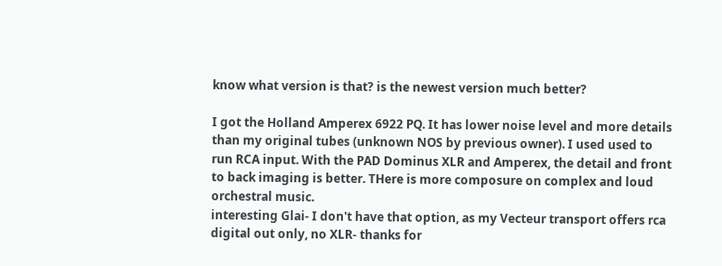know what version is that? is the newest version much better?

I got the Holland Amperex 6922 PQ. It has lower noise level and more details than my original tubes (unknown NOS by previous owner). I used used to run RCA input. With the PAD Dominus XLR and Amperex, the detail and front to back imaging is better. THere is more composure on complex and loud orchestral music.
interesting Glai- I don't have that option, as my Vecteur transport offers rca digital out only, no XLR- thanks for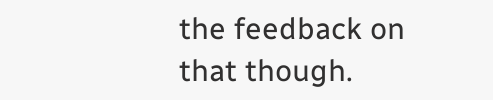the feedback on that though.